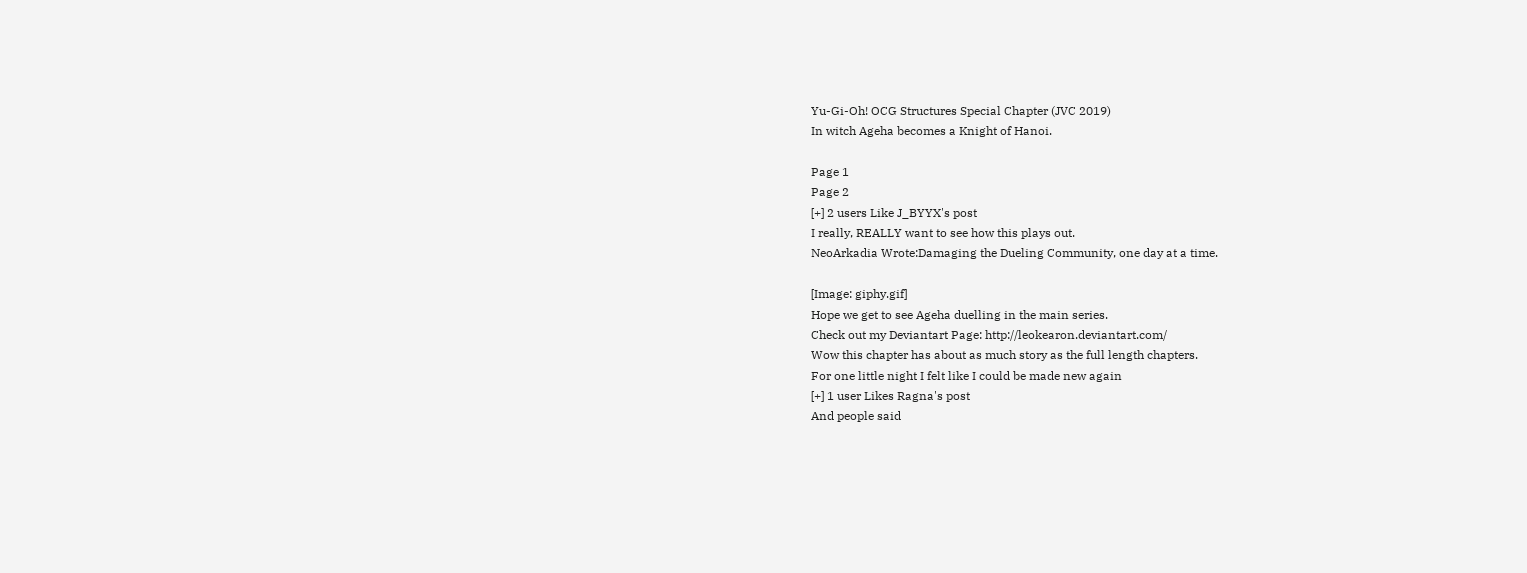Yu-Gi-Oh! OCG Structures Special Chapter (JVC 2019)
In witch Ageha becomes a Knight of Hanoi.

Page 1
Page 2
[+] 2 users Like J_BYYX's post
I really, REALLY want to see how this plays out.
NeoArkadia Wrote:Damaging the Dueling Community, one day at a time.

[Image: giphy.gif]
Hope we get to see Ageha duelling in the main series.
Check out my Deviantart Page: http://leokearon.deviantart.com/
Wow this chapter has about as much story as the full length chapters.
For one little night I felt like I could be made new again
[+] 1 user Likes Ragna's post
And people said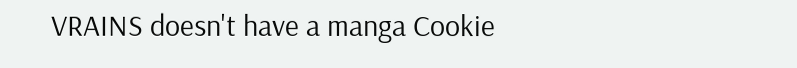VRAINS doesn't have a manga Cookie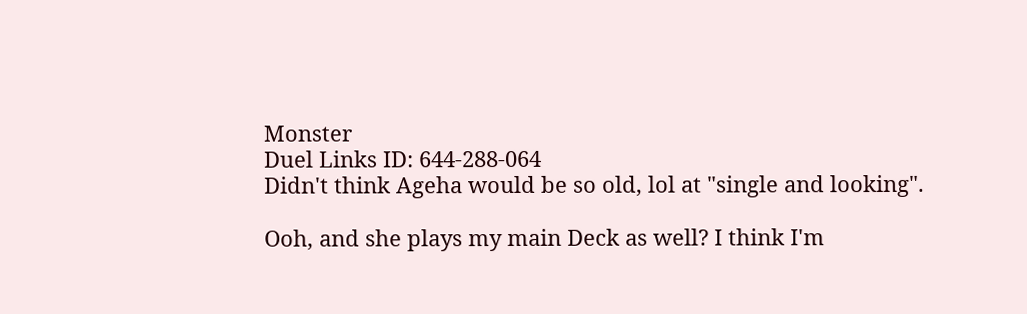Monster
Duel Links ID: 644-288-064
Didn't think Ageha would be so old, lol at "single and looking".

Ooh, and she plays my main Deck as well? I think I'm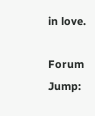in love.

Forum Jump: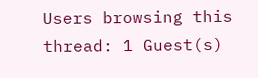Users browsing this thread: 1 Guest(s)